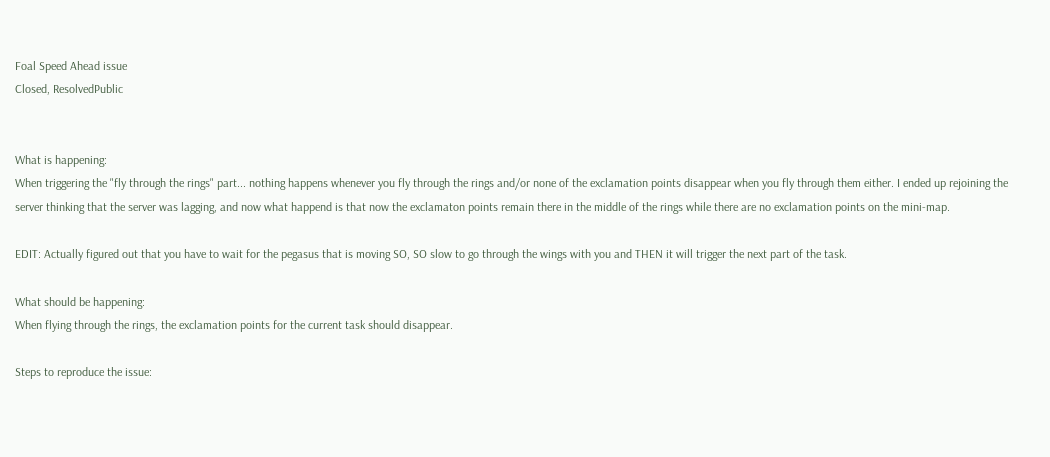Foal Speed Ahead issue
Closed, ResolvedPublic


What is happening:
When triggering the "fly through the rings" part... nothing happens whenever you fly through the rings and/or none of the exclamation points disappear when you fly through them either. I ended up rejoining the server thinking that the server was lagging, and now what happend is that now the exclamaton points remain there in the middle of the rings while there are no exclamation points on the mini-map.

EDIT: Actually figured out that you have to wait for the pegasus that is moving SO, SO slow to go through the wings with you and THEN it will trigger the next part of the task.

What should be happening:
When flying through the rings, the exclamation points for the current task should disappear.

Steps to reproduce the issue: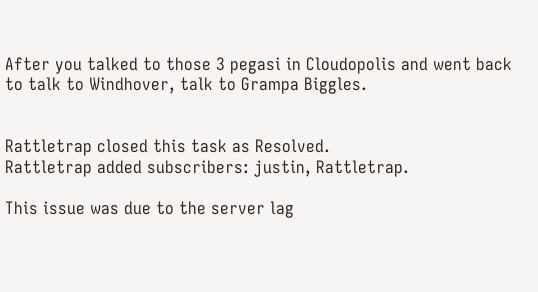After you talked to those 3 pegasi in Cloudopolis and went back to talk to Windhover, talk to Grampa Biggles.


Rattletrap closed this task as Resolved.
Rattletrap added subscribers: justin, Rattletrap.

This issue was due to the server lag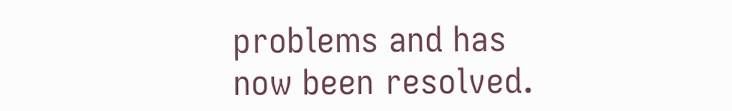problems and has now been resolved.